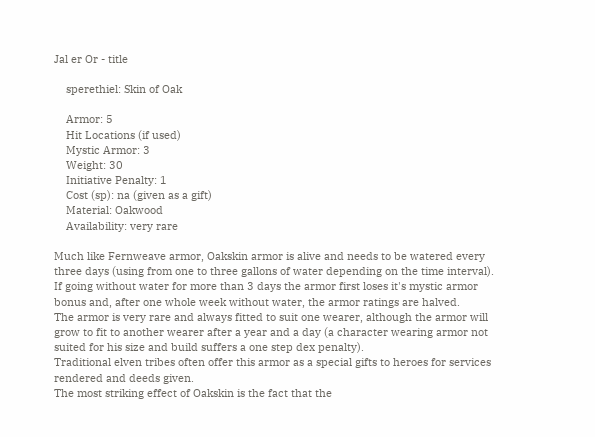Jal er Or - title

    sperethiel: Skin of Oak

    Armor: 5
    Hit Locations (if used)
    Mystic Armor: 3
    Weight: 30
    Initiative Penalty: 1
    Cost (sp): na (given as a gift)
    Material: Oakwood
    Availability: very rare

Much like Fernweave armor, Oakskin armor is alive and needs to be watered every three days (using from one to three gallons of water depending on the time interval). If going without water for more than 3 days the armor first loses it's mystic armor bonus and, after one whole week without water, the armor ratings are halved.
The armor is very rare and always fitted to suit one wearer, although the armor will grow to fit to another wearer after a year and a day (a character wearing armor not suited for his size and build suffers a one step dex penalty).
Traditional elven tribes often offer this armor as a special gifts to heroes for services rendered and deeds given.
The most striking effect of Oakskin is the fact that the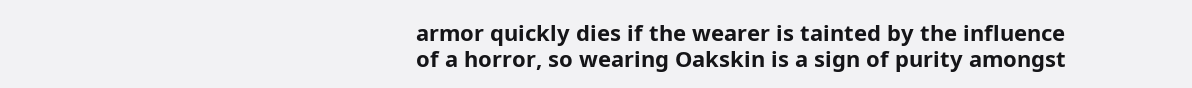armor quickly dies if the wearer is tainted by the influence of a horror, so wearing Oakskin is a sign of purity amongst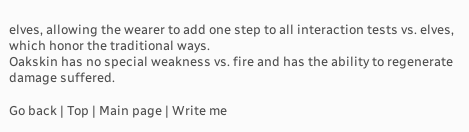elves, allowing the wearer to add one step to all interaction tests vs. elves, which honor the traditional ways.
Oakskin has no special weakness vs. fire and has the ability to regenerate damage suffered.

Go back | Top | Main page | Write me